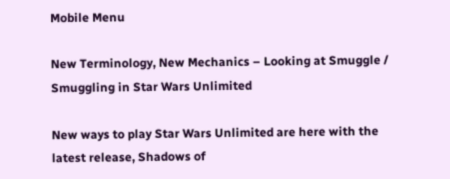Mobile Menu

New Terminology, New Mechanics – Looking at Smuggle / Smuggling in Star Wars Unlimited

New ways to play Star Wars Unlimited are here with the latest release, Shadows of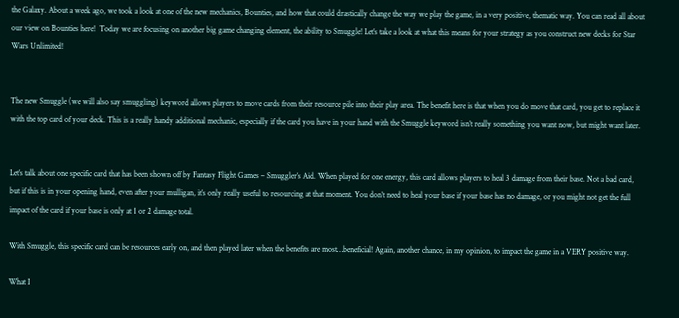the Galaxy. About a week ago, we took a look at one of the new mechanics, Bounties, and how that could drastically change the way we play the game, in a very positive, thematic way. You can read all about our view on Bounties here!  Today we are focusing on another big game changing element, the ability to Smuggle! Let’s take a look at what this means for your strategy as you construct new decks for Star Wars Unlimited!


The new Smuggle (we will also say smuggling) keyword allows players to move cards from their resource pile into their play area. The benefit here is that when you do move that card, you get to replace it with the top card of your deck. This is a really handy additional mechanic, especially if the card you have in your hand with the Smuggle keyword isn’t really something you want now, but might want later.


Let’s talk about one specific card that has been shown off by Fantasy Flight Games – Smuggler’s Aid. When played for one energy, this card allows players to heal 3 damage from their base. Not a bad card, but if this is in your opening hand, even after your mulligan, it’s only really useful to resourcing at that moment. You don’t need to heal your base if your base has no damage, or you might not get the full impact of the card if your base is only at 1 or 2 damage total.

With Smuggle, this specific card can be resources early on, and then played later when the benefits are most…beneficial! Again, another chance, in my opinion, to impact the game in a VERY positive way.

What I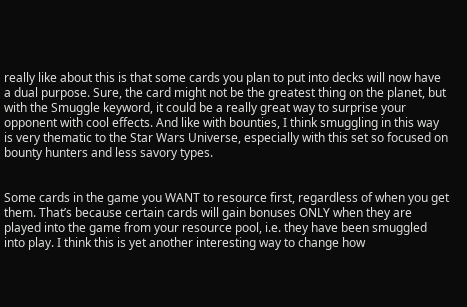really like about this is that some cards you plan to put into decks will now have a dual purpose. Sure, the card might not be the greatest thing on the planet, but with the Smuggle keyword, it could be a really great way to surprise your opponent with cool effects. And like with bounties, I think smuggling in this way is very thematic to the Star Wars Universe, especially with this set so focused on bounty hunters and less savory types.


Some cards in the game you WANT to resource first, regardless of when you get them. That’s because certain cards will gain bonuses ONLY when they are played into the game from your resource pool, i.e. they have been smuggled into play. I think this is yet another interesting way to change how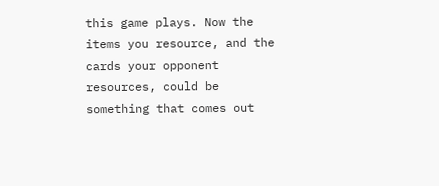this game plays. Now the items you resource, and the cards your opponent resources, could be something that comes out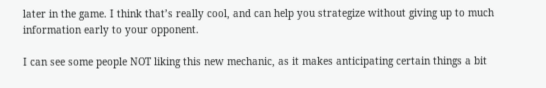later in the game. I think that’s really cool, and can help you strategize without giving up to much information early to your opponent.

I can see some people NOT liking this new mechanic, as it makes anticipating certain things a bit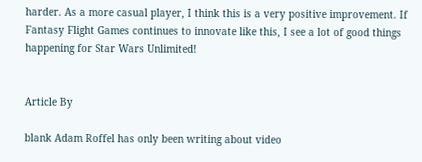harder. As a more casual player, I think this is a very positive improvement. If Fantasy Flight Games continues to innovate like this, I see a lot of good things happening for Star Wars Unlimited!


Article By

blank Adam Roffel has only been writing about video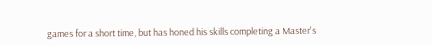games for a short time, but has honed his skills completing a Master's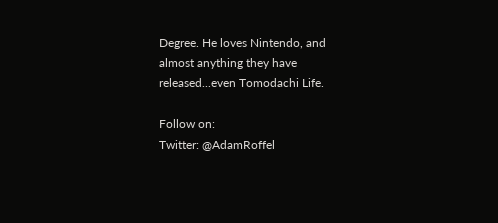Degree. He loves Nintendo, and almost anything they have released...even Tomodachi Life.

Follow on:
Twitter: @AdamRoffel